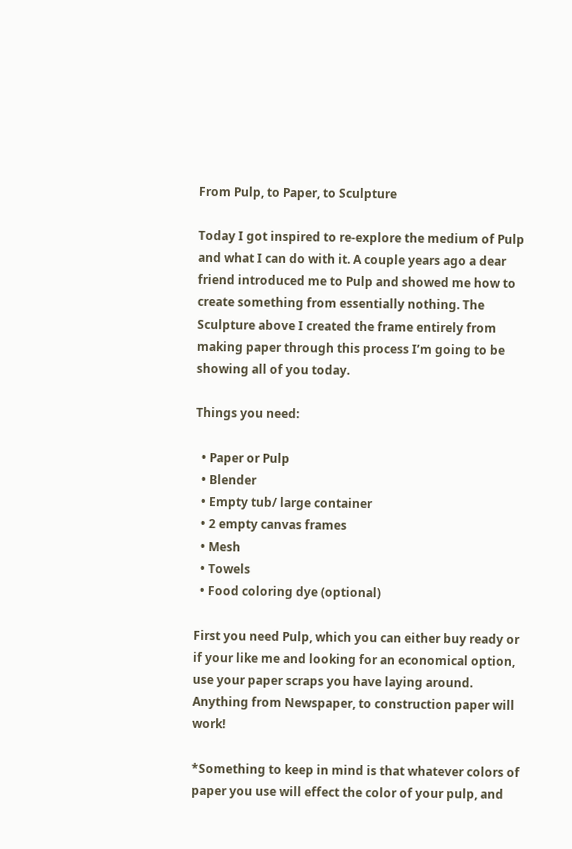From Pulp, to Paper, to Sculpture

Today I got inspired to re-explore the medium of Pulp and what I can do with it. A couple years ago a dear friend introduced me to Pulp and showed me how to create something from essentially nothing. The Sculpture above I created the frame entirely from making paper through this process I’m going to be showing all of you today.

Things you need:

  • Paper or Pulp
  • Blender
  • Empty tub/ large container
  • 2 empty canvas frames
  • Mesh
  • Towels
  • Food coloring dye (optional)

First you need Pulp, which you can either buy ready or if your like me and looking for an economical option, use your paper scraps you have laying around. Anything from Newspaper, to construction paper will work!

*Something to keep in mind is that whatever colors of paper you use will effect the color of your pulp, and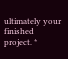ultimately your finished project. *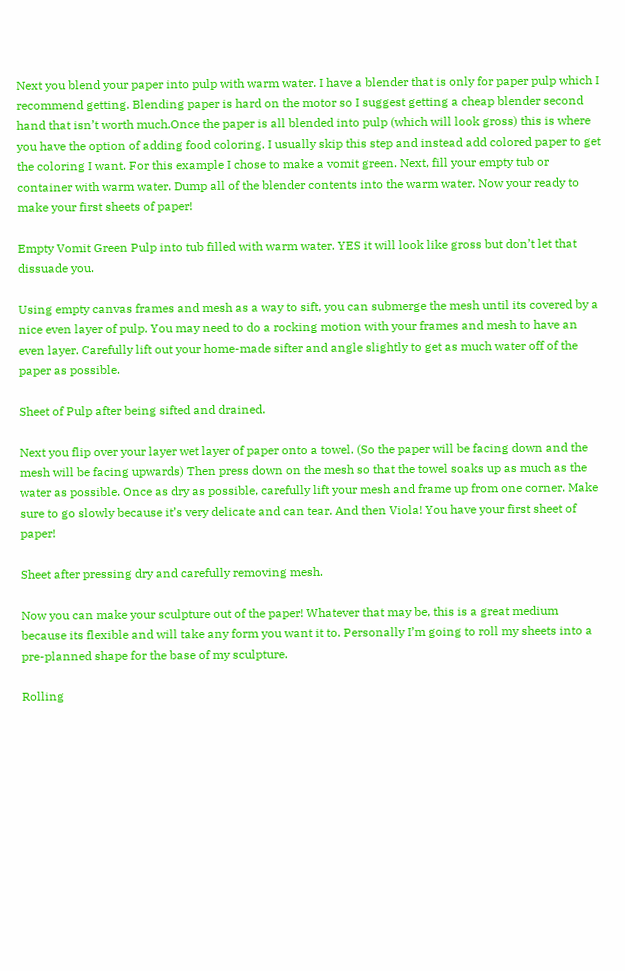Next you blend your paper into pulp with warm water. I have a blender that is only for paper pulp which I recommend getting. Blending paper is hard on the motor so I suggest getting a cheap blender second hand that isn’t worth much.Once the paper is all blended into pulp (which will look gross) this is where you have the option of adding food coloring. I usually skip this step and instead add colored paper to get the coloring I want. For this example I chose to make a vomit green. Next, fill your empty tub or container with warm water. Dump all of the blender contents into the warm water. Now your ready to make your first sheets of paper!

Empty Vomit Green Pulp into tub filled with warm water. YES it will look like gross but don’t let that dissuade you.

Using empty canvas frames and mesh as a way to sift, you can submerge the mesh until its covered by a nice even layer of pulp. You may need to do a rocking motion with your frames and mesh to have an even layer. Carefully lift out your home-made sifter and angle slightly to get as much water off of the paper as possible.

Sheet of Pulp after being sifted and drained.

Next you flip over your layer wet layer of paper onto a towel. (So the paper will be facing down and the mesh will be facing upwards) Then press down on the mesh so that the towel soaks up as much as the water as possible. Once as dry as possible, carefully lift your mesh and frame up from one corner. Make sure to go slowly because it’s very delicate and can tear. And then Viola! You have your first sheet of paper!

Sheet after pressing dry and carefully removing mesh.

Now you can make your sculpture out of the paper! Whatever that may be, this is a great medium because its flexible and will take any form you want it to. Personally I’m going to roll my sheets into a pre-planned shape for the base of my sculpture.

Rolling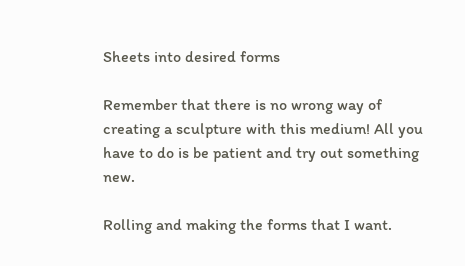Sheets into desired forms

Remember that there is no wrong way of creating a sculpture with this medium! All you have to do is be patient and try out something new.

Rolling and making the forms that I want.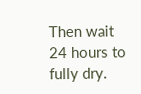Then wait 24 hours to fully dry.